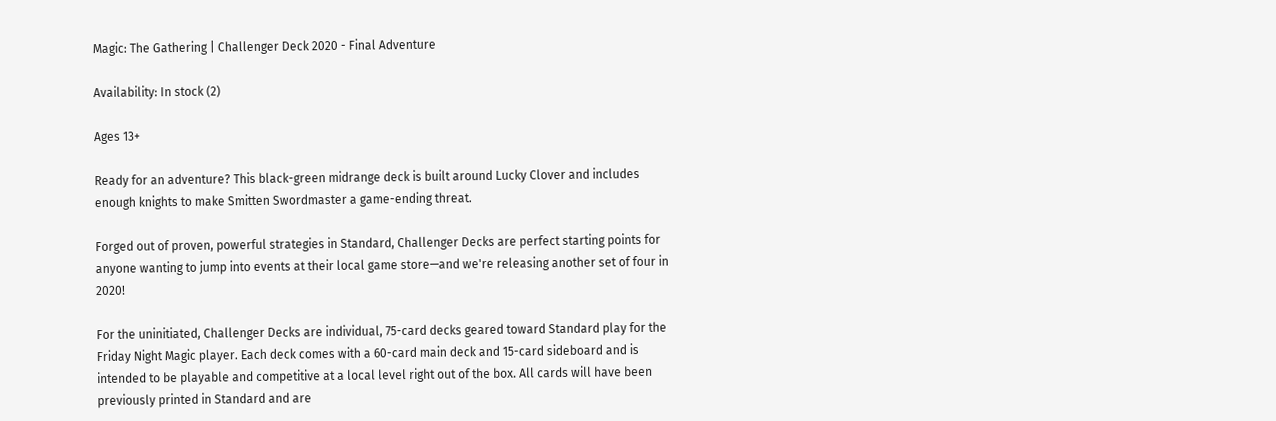Magic: The Gathering | Challenger Deck 2020 - Final Adventure

Availability: In stock (2)

Ages 13+

Ready for an adventure? This black-green midrange deck is built around Lucky Clover and includes enough knights to make Smitten Swordmaster a game-ending threat.

Forged out of proven, powerful strategies in Standard, Challenger Decks are perfect starting points for anyone wanting to jump into events at their local game store—and we're releasing another set of four in 2020!

For the uninitiated, Challenger Decks are individual, 75-card decks geared toward Standard play for the Friday Night Magic player. Each deck comes with a 60-card main deck and 15-card sideboard and is intended to be playable and competitive at a local level right out of the box. All cards will have been previously printed in Standard and are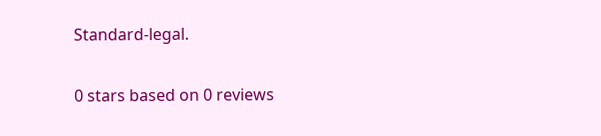Standard-legal.

0 stars based on 0 reviews